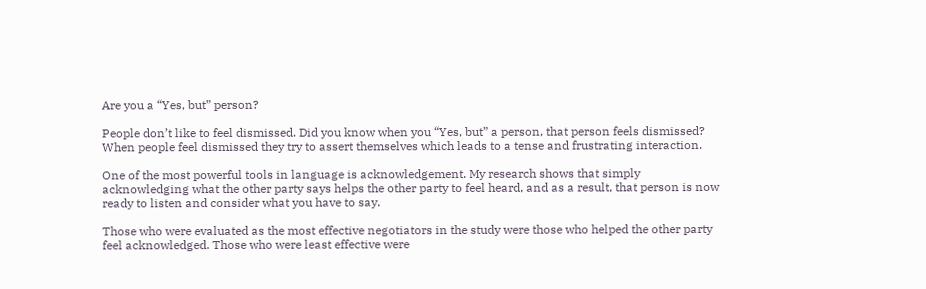Are you a “Yes, but” person?

People don’t like to feel dismissed. Did you know when you “Yes, but” a person, that person feels dismissed? When people feel dismissed they try to assert themselves which leads to a tense and frustrating interaction.

One of the most powerful tools in language is acknowledgement. My research shows that simply acknowledging what the other party says helps the other party to feel heard, and as a result, that person is now ready to listen and consider what you have to say.

Those who were evaluated as the most effective negotiators in the study were those who helped the other party feel acknowledged. Those who were least effective were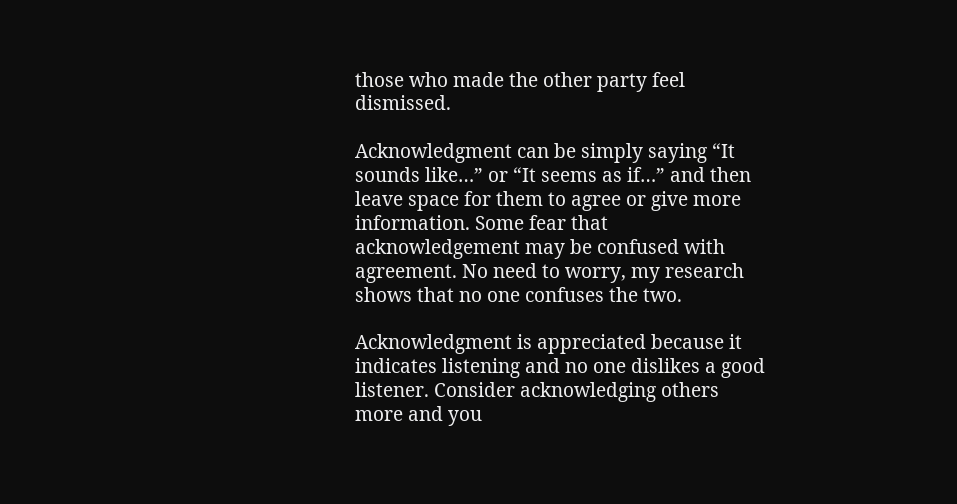those who made the other party feel dismissed.

Acknowledgment can be simply saying “It sounds like…” or “It seems as if…” and then leave space for them to agree or give more information. Some fear that acknowledgement may be confused with agreement. No need to worry, my research shows that no one confuses the two.

Acknowledgment is appreciated because it indicates listening and no one dislikes a good listener. Consider acknowledging others more and you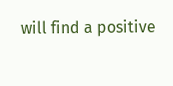will find a positive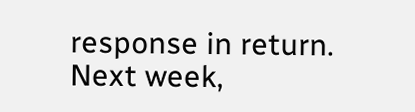response in return. Next week,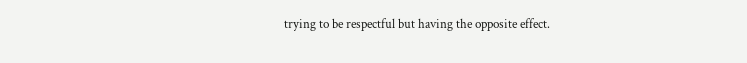trying to be respectful but having the opposite effect.